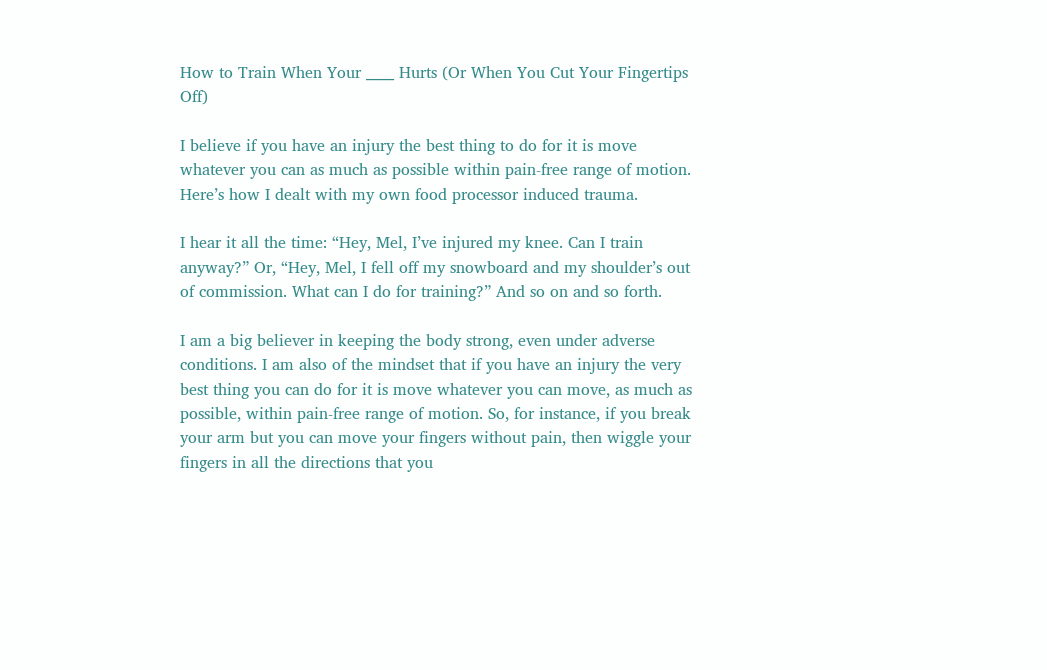How to Train When Your ____ Hurts (Or When You Cut Your Fingertips Off)

I believe if you have an injury the best thing to do for it is move whatever you can as much as possible within pain-free range of motion. Here’s how I dealt with my own food processor induced trauma.

I hear it all the time: “Hey, Mel, I’ve injured my knee. Can I train anyway?” Or, “Hey, Mel, I fell off my snowboard and my shoulder’s out of commission. What can I do for training?” And so on and so forth.

I am a big believer in keeping the body strong, even under adverse conditions. I am also of the mindset that if you have an injury the very best thing you can do for it is move whatever you can move, as much as possible, within pain-free range of motion. So, for instance, if you break your arm but you can move your fingers without pain, then wiggle your fingers in all the directions that you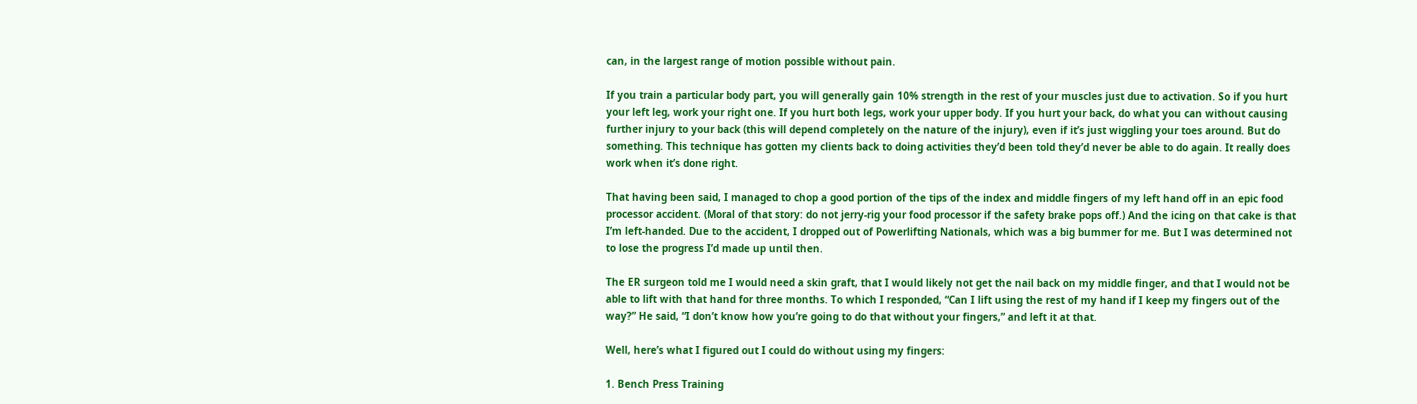can, in the largest range of motion possible without pain.

If you train a particular body part, you will generally gain 10% strength in the rest of your muscles just due to activation. So if you hurt your left leg, work your right one. If you hurt both legs, work your upper body. If you hurt your back, do what you can without causing further injury to your back (this will depend completely on the nature of the injury), even if it’s just wiggling your toes around. But do something. This technique has gotten my clients back to doing activities they’d been told they’d never be able to do again. It really does work when it’s done right.

That having been said, I managed to chop a good portion of the tips of the index and middle fingers of my left hand off in an epic food processor accident. (Moral of that story: do not jerry-rig your food processor if the safety brake pops off.) And the icing on that cake is that I’m left-handed. Due to the accident, I dropped out of Powerlifting Nationals, which was a big bummer for me. But I was determined not to lose the progress I’d made up until then.

The ER surgeon told me I would need a skin graft, that I would likely not get the nail back on my middle finger, and that I would not be able to lift with that hand for three months. To which I responded, “Can I lift using the rest of my hand if I keep my fingers out of the way?” He said, “I don’t know how you’re going to do that without your fingers,” and left it at that.

Well, here’s what I figured out I could do without using my fingers:

1. Bench Press Training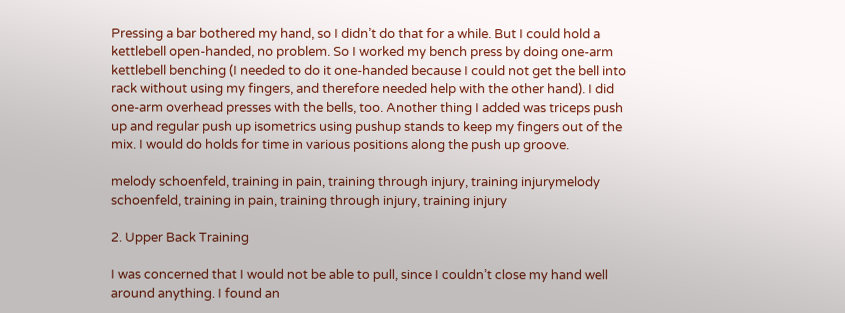Pressing a bar bothered my hand, so I didn’t do that for a while. But I could hold a kettlebell open-handed, no problem. So I worked my bench press by doing one-arm kettlebell benching (I needed to do it one-handed because I could not get the bell into rack without using my fingers, and therefore needed help with the other hand). I did one-arm overhead presses with the bells, too. Another thing I added was triceps push up and regular push up isometrics using pushup stands to keep my fingers out of the mix. I would do holds for time in various positions along the push up groove.

melody schoenfeld, training in pain, training through injury, training injurymelody schoenfeld, training in pain, training through injury, training injury

2. Upper Back Training

I was concerned that I would not be able to pull, since I couldn’t close my hand well around anything. I found an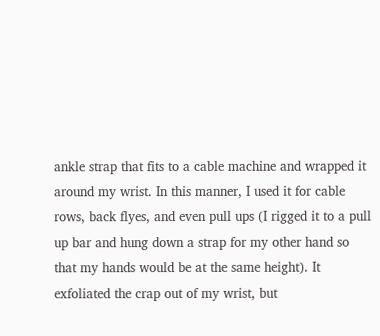ankle strap that fits to a cable machine and wrapped it around my wrist. In this manner, I used it for cable rows, back flyes, and even pull ups (I rigged it to a pull up bar and hung down a strap for my other hand so that my hands would be at the same height). It exfoliated the crap out of my wrist, but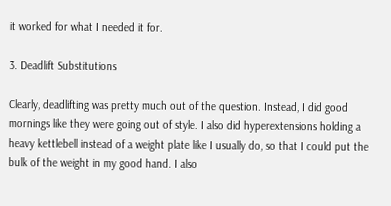it worked for what I needed it for.

3. Deadlift Substitutions

Clearly, deadlifting was pretty much out of the question. Instead, I did good mornings like they were going out of style. I also did hyperextensions holding a heavy kettlebell instead of a weight plate like I usually do, so that I could put the bulk of the weight in my good hand. I also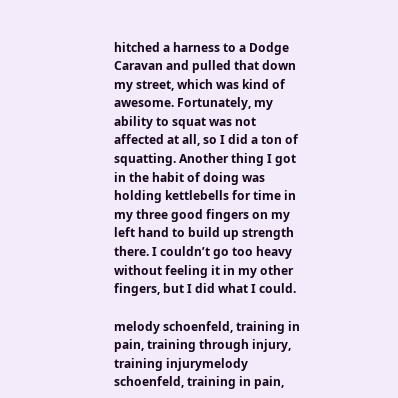hitched a harness to a Dodge Caravan and pulled that down my street, which was kind of awesome. Fortunately, my ability to squat was not affected at all, so I did a ton of squatting. Another thing I got in the habit of doing was holding kettlebells for time in my three good fingers on my left hand to build up strength there. I couldn’t go too heavy without feeling it in my other fingers, but I did what I could.

melody schoenfeld, training in pain, training through injury, training injurymelody schoenfeld, training in pain,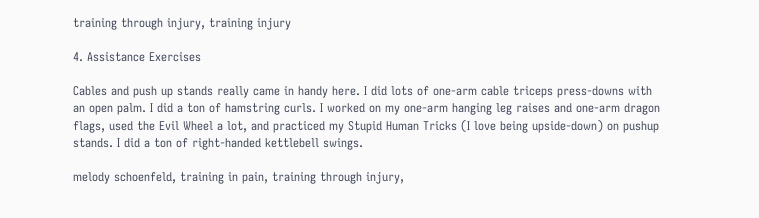training through injury, training injury

4. Assistance Exercises

Cables and push up stands really came in handy here. I did lots of one-arm cable triceps press-downs with an open palm. I did a ton of hamstring curls. I worked on my one-arm hanging leg raises and one-arm dragon flags, used the Evil Wheel a lot, and practiced my Stupid Human Tricks (I love being upside-down) on pushup stands. I did a ton of right-handed kettlebell swings.

melody schoenfeld, training in pain, training through injury,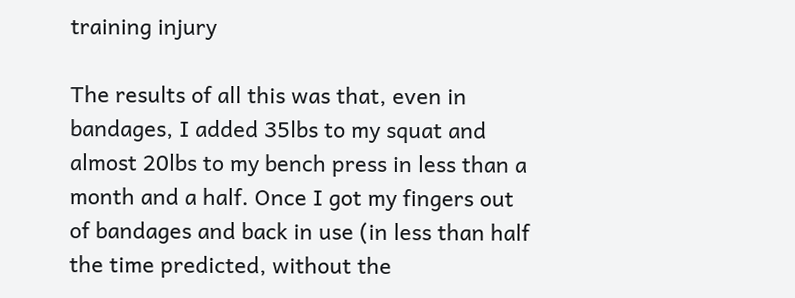training injury

The results of all this was that, even in bandages, I added 35lbs to my squat and almost 20lbs to my bench press in less than a month and a half. Once I got my fingers out of bandages and back in use (in less than half the time predicted, without the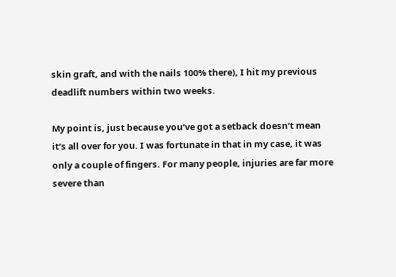skin graft, and with the nails 100% there), I hit my previous deadlift numbers within two weeks.

My point is, just because you’ve got a setback doesn’t mean it’s all over for you. I was fortunate in that in my case, it was only a couple of fingers. For many people, injuries are far more severe than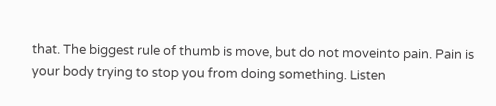that. The biggest rule of thumb is move, but do not moveinto pain. Pain is your body trying to stop you from doing something. Listen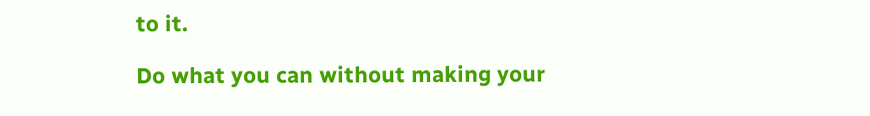to it.

Do what you can without making your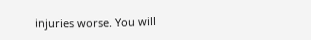injuries worse. You will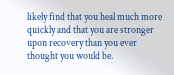likely find that you heal much more quickly and that you are stronger upon recovery than you ever thought you would be.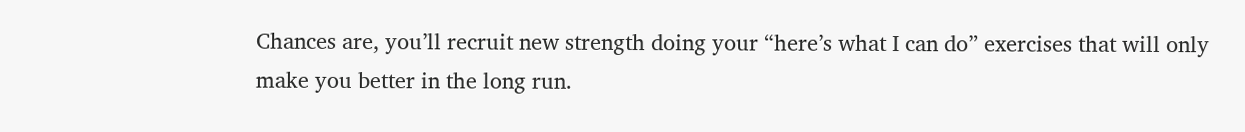Chances are, you’ll recruit new strength doing your “here’s what I can do” exercises that will only make you better in the long run.